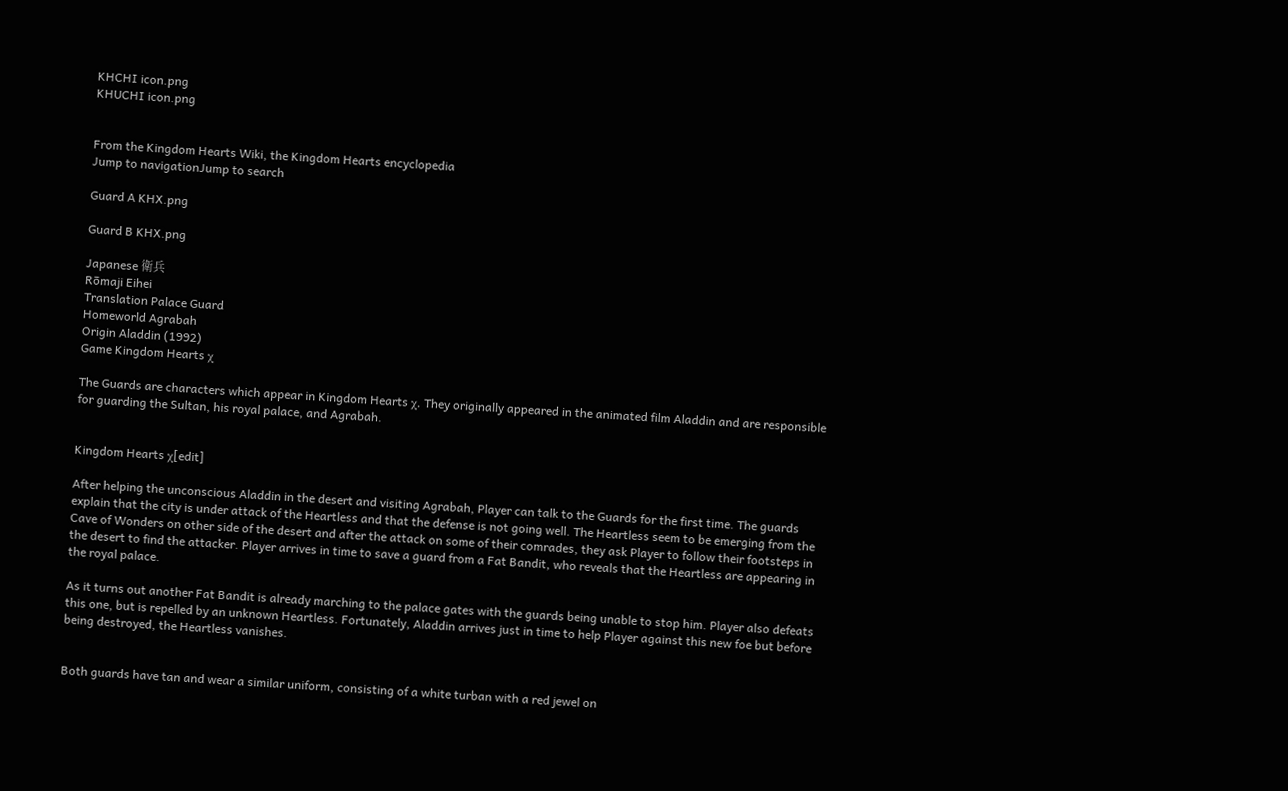KHCHI icon.png
KHUCHI icon.png


From the Kingdom Hearts Wiki, the Kingdom Hearts encyclopedia
Jump to navigationJump to search

Guard A KHX.png

Guard B KHX.png

Japanese 衛兵
Rōmaji Eihei
Translation Palace Guard
Homeworld Agrabah
Origin Aladdin (1992)
Game Kingdom Hearts χ

The Guards are characters which appear in Kingdom Hearts χ. They originally appeared in the animated film Aladdin and are responsible for guarding the Sultan, his royal palace, and Agrabah.


Kingdom Hearts χ[edit]

After helping the unconscious Aladdin in the desert and visiting Agrabah, Player can talk to the Guards for the first time. The guards explain that the city is under attack of the Heartless and that the defense is not going well. The Heartless seem to be emerging from the Cave of Wonders on other side of the desert and after the attack on some of their comrades, they ask Player to follow their footsteps in the desert to find the attacker. Player arrives in time to save a guard from a Fat Bandit, who reveals that the Heartless are appearing in the royal palace.

As it turns out another Fat Bandit is already marching to the palace gates with the guards being unable to stop him. Player also defeats this one, but is repelled by an unknown Heartless. Fortunately, Aladdin arrives just in time to help Player against this new foe but before being destroyed, the Heartless vanishes.


Both guards have tan and wear a similar uniform, consisting of a white turban with a red jewel on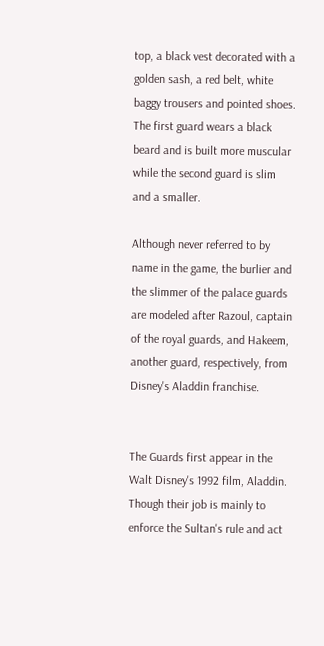top, a black vest decorated with a golden sash, a red belt, white baggy trousers and pointed shoes. The first guard wears a black beard and is built more muscular while the second guard is slim and a smaller.

Although never referred to by name in the game, the burlier and the slimmer of the palace guards are modeled after Razoul, captain of the royal guards, and Hakeem, another guard, respectively, from Disney's Aladdin franchise.


The Guards first appear in the Walt Disney's 1992 film, Aladdin. Though their job is mainly to enforce the Sultan's rule and act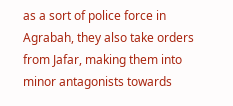as a sort of police force in Agrabah, they also take orders from Jafar, making them into minor antagonists towards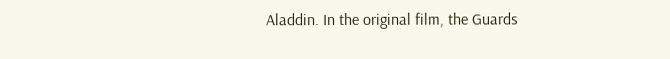Aladdin. In the original film, the Guards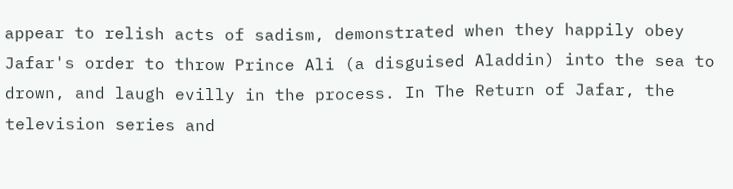appear to relish acts of sadism, demonstrated when they happily obey Jafar's order to throw Prince Ali (a disguised Aladdin) into the sea to drown, and laugh evilly in the process. In The Return of Jafar, the television series and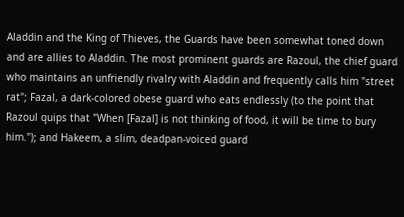Aladdin and the King of Thieves, the Guards have been somewhat toned down and are allies to Aladdin. The most prominent guards are Razoul, the chief guard who maintains an unfriendly rivalry with Aladdin and frequently calls him "street rat"; Fazal, a dark-colored obese guard who eats endlessly (to the point that Razoul quips that "When [Fazal] is not thinking of food, it will be time to bury him."); and Hakeem, a slim, deadpan-voiced guard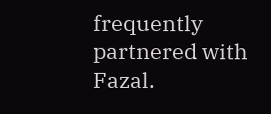frequently partnered with Fazal.